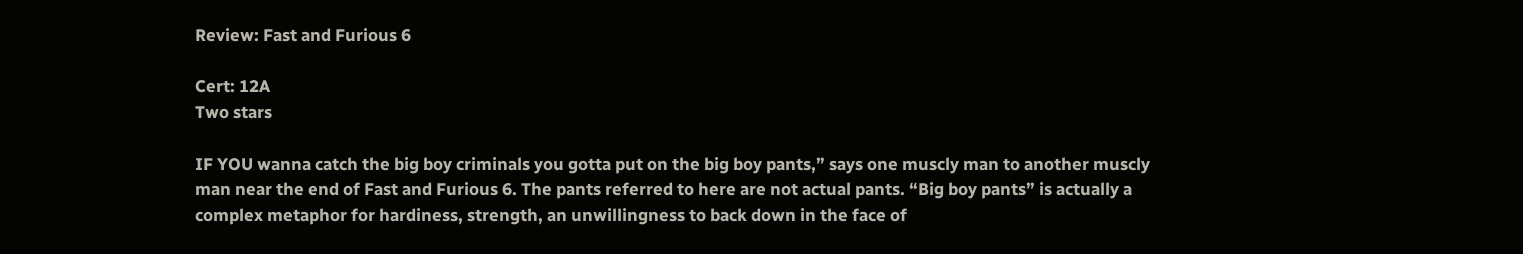Review: Fast and Furious 6

Cert: 12A
Two stars

IF YOU wanna catch the big boy criminals you gotta put on the big boy pants,” says one muscly man to another muscly man near the end of Fast and Furious 6. The pants referred to here are not actual pants. “Big boy pants” is actually a complex metaphor for hardiness, strength, an unwillingness to back down in the face of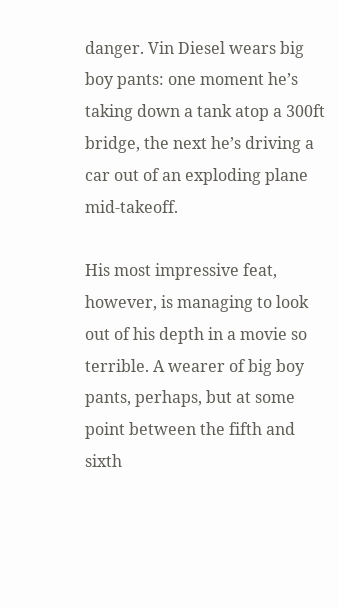danger. Vin Diesel wears big boy pants: one moment he’s taking down a tank atop a 300ft bridge, the next he’s driving a car out of an exploding plane mid-takeoff.

His most impressive feat, however, is managing to look out of his depth in a movie so terrible. A wearer of big boy pants, perhaps, but at some point between the fifth and sixth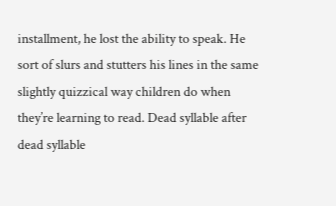installment, he lost the ability to speak. He sort of slurs and stutters his lines in the same slightly quizzical way children do when they’re learning to read. Dead syllable after dead syllable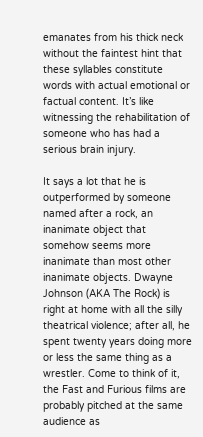emanates from his thick neck without the faintest hint that these syllables constitute words with actual emotional or factual content. It’s like witnessing the rehabilitation of someone who has had a serious brain injury.

It says a lot that he is outperformed by someone named after a rock, an inanimate object that somehow seems more inanimate than most other inanimate objects. Dwayne Johnson (AKA The Rock) is right at home with all the silly theatrical violence; after all, he spent twenty years doing more or less the same thing as a wrestler. Come to think of it, the Fast and Furious films are probably pitched at the same audience as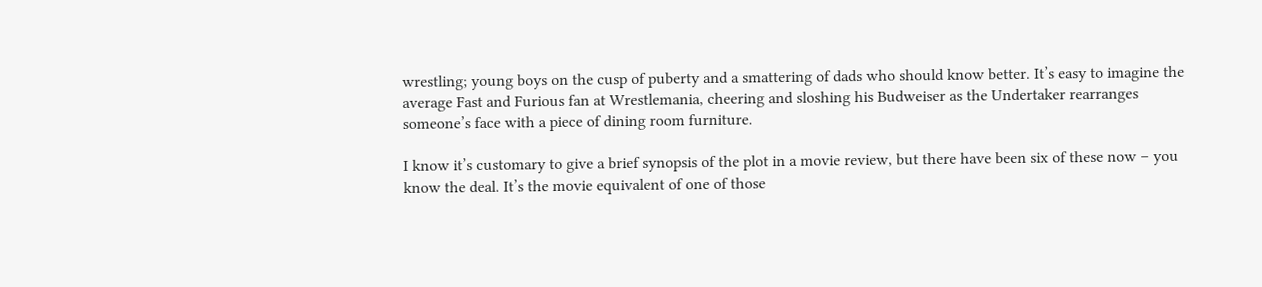wrestling; young boys on the cusp of puberty and a smattering of dads who should know better. It’s easy to imagine the average Fast and Furious fan at Wrestlemania, cheering and sloshing his Budweiser as the Undertaker rearranges someone’s face with a piece of dining room furniture.

I know it’s customary to give a brief synopsis of the plot in a movie review, but there have been six of these now – you know the deal. It’s the movie equivalent of one of those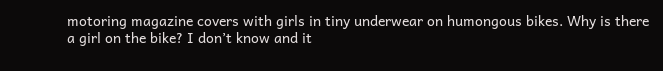motoring magazine covers with girls in tiny underwear on humongous bikes. Why is there a girl on the bike? I don’t know and it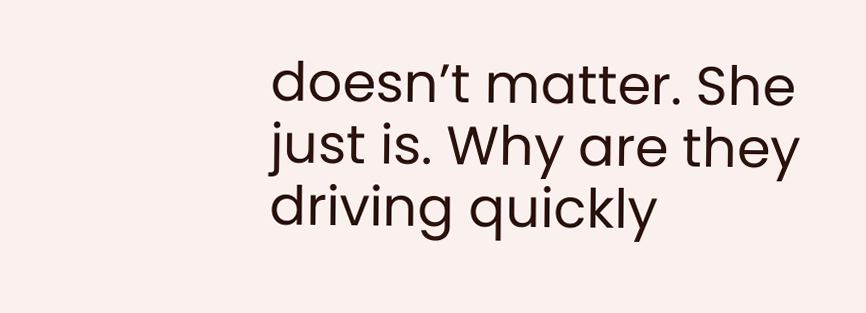doesn’t matter. She just is. Why are they driving quickly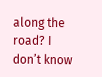along the road? I don’t know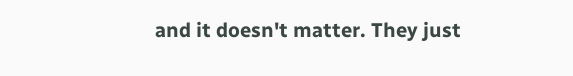and it doesn't matter. They just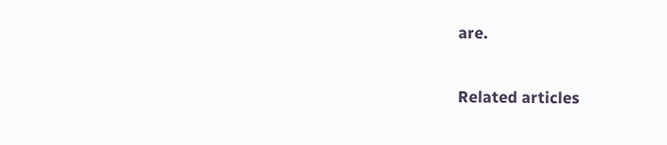are.

Related articles